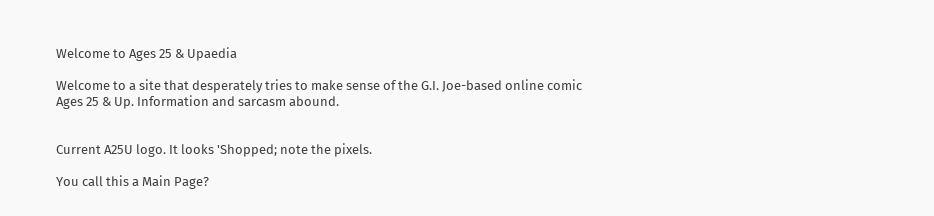Welcome to Ages 25 & Upaedia

Welcome to a site that desperately tries to make sense of the G.I. Joe-based online comic Ages 25 & Up. Information and sarcasm abound.


Current A25U logo. It looks 'Shopped; note the pixels.

You call this a Main Page?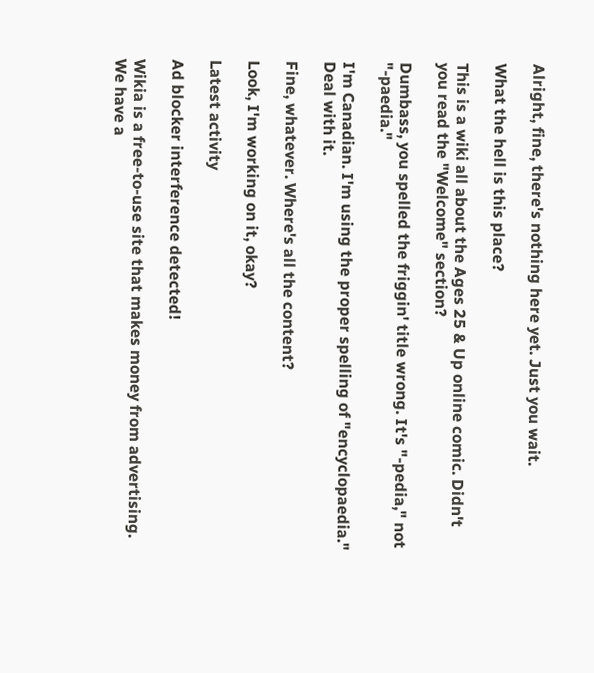Alright, fine, there's nothing here yet. Just you wait.

What the hell is this place?

This is a wiki all about the Ages 25 & Up online comic. Didn't you read the "Welcome" section?

Dumbass, you spelled the friggin' title wrong. It's "-pedia," not "-paedia."

I'm Canadian. I'm using the proper spelling of "encyclopaedia." Deal with it.

Fine, whatever. Where's all the content?

Look, I'm working on it, okay?

Latest activity

Ad blocker interference detected!

Wikia is a free-to-use site that makes money from advertising. We have a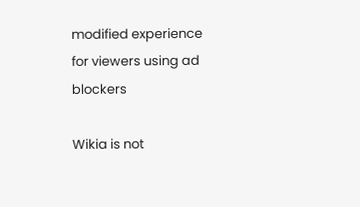modified experience for viewers using ad blockers

Wikia is not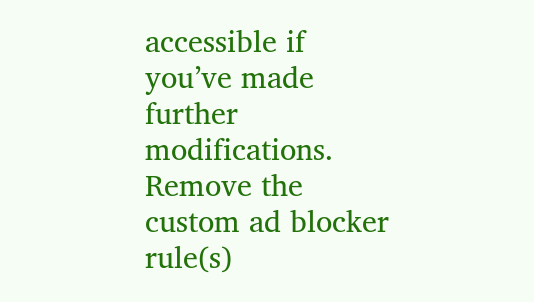accessible if you’ve made further modifications. Remove the custom ad blocker rule(s)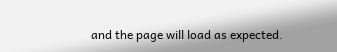and the page will load as expected.